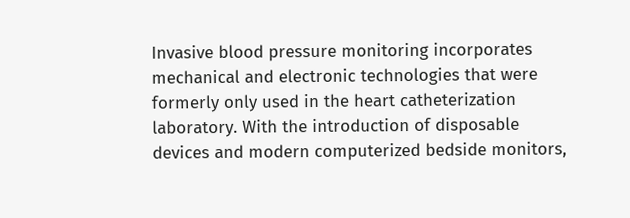Invasive blood pressure monitoring incorporates mechanical and electronic technologies that were formerly only used in the heart catheterization laboratory. With the introduction of disposable devices and modern computerized bedside monitors,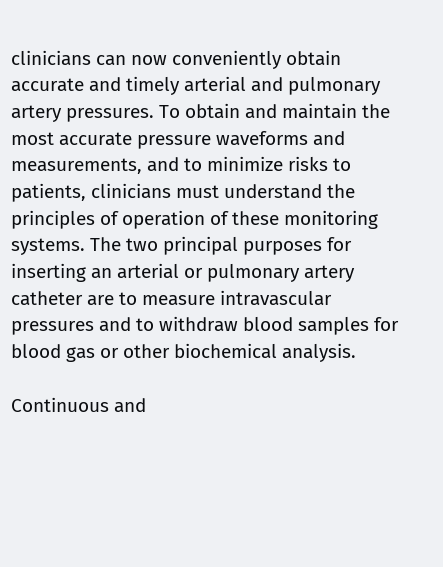clinicians can now conveniently obtain accurate and timely arterial and pulmonary artery pressures. To obtain and maintain the most accurate pressure waveforms and measurements, and to minimize risks to patients, clinicians must understand the principles of operation of these monitoring systems. The two principal purposes for inserting an arterial or pulmonary artery catheter are to measure intravascular pressures and to withdraw blood samples for blood gas or other biochemical analysis.

Continuous and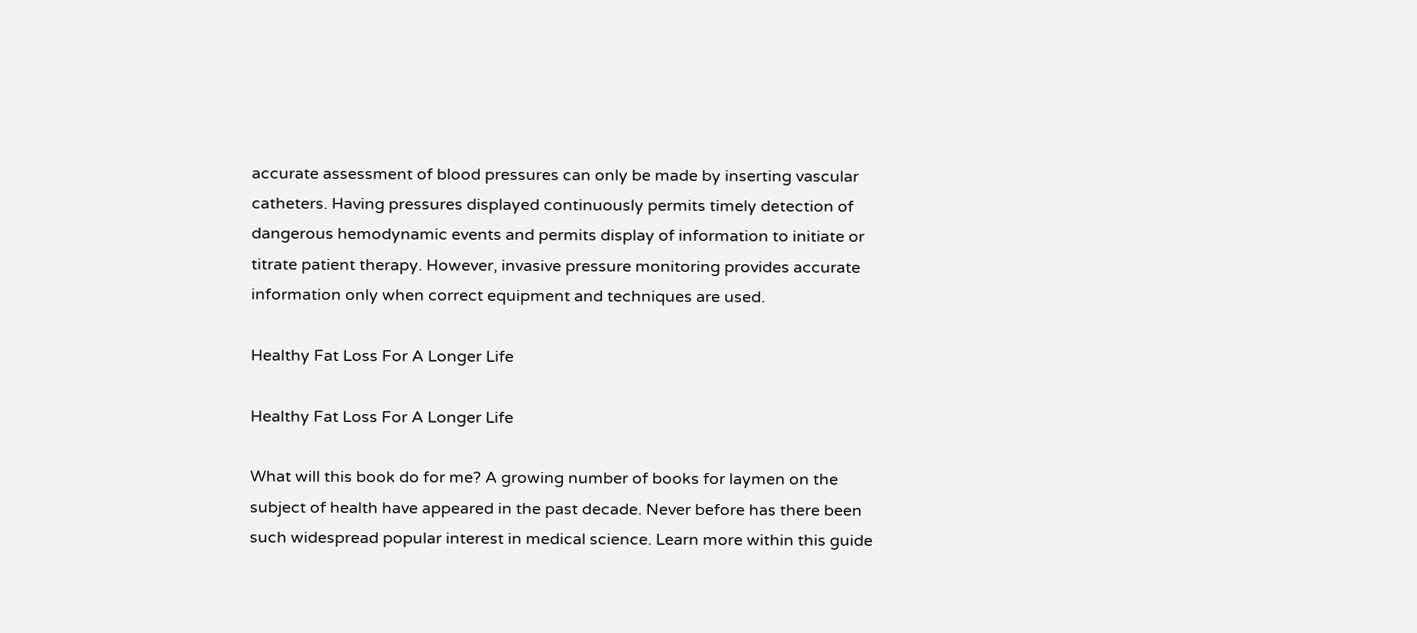accurate assessment of blood pressures can only be made by inserting vascular catheters. Having pressures displayed continuously permits timely detection of dangerous hemodynamic events and permits display of information to initiate or titrate patient therapy. However, invasive pressure monitoring provides accurate information only when correct equipment and techniques are used.

Healthy Fat Loss For A Longer Life

Healthy Fat Loss For A Longer Life

What will this book do for me? A growing number of books for laymen on the subject of health have appeared in the past decade. Never before has there been such widespread popular interest in medical science. Learn more within this guide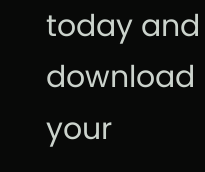today and download your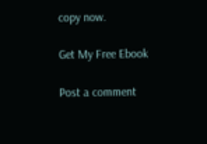copy now.

Get My Free Ebook

Post a comment